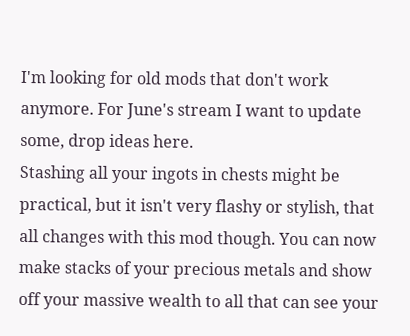I'm looking for old mods that don't work anymore. For June's stream I want to update some, drop ideas here.
Stashing all your ingots in chests might be practical, but it isn't very flashy or stylish, that all changes with this mod though. You can now make stacks of your precious metals and show off your massive wealth to all that can see your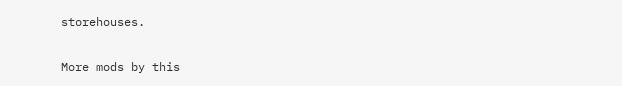storehouses.

More mods by this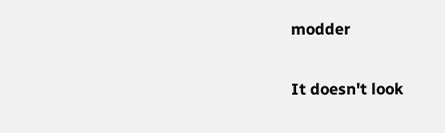modder

It doesn't look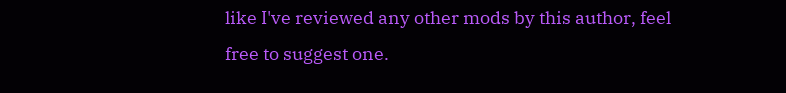like I've reviewed any other mods by this author, feel free to suggest one.